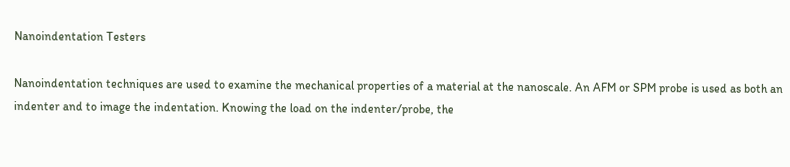Nanoindentation Testers

Nanoindentation techniques are used to examine the mechanical properties of a material at the nanoscale. An AFM or SPM probe is used as both an indenter and to image the indentation. Knowing the load on the indenter/probe, the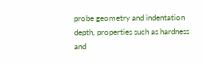probe geometry and indentation depth, properties such as hardness and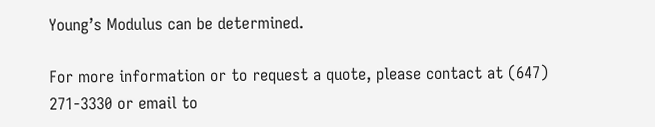Young’s Modulus can be determined.

For more information or to request a quote, please contact at (647) 271-3330 or email to